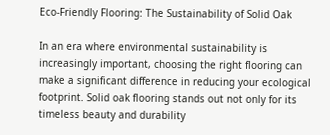Eco-Friendly Flooring: The Sustainability of Solid Oak

In an era where environmental sustainability is increasingly important, choosing the right flooring can make a significant difference in reducing your ecological footprint. Solid oak flooring stands out not only for its timeless beauty and durability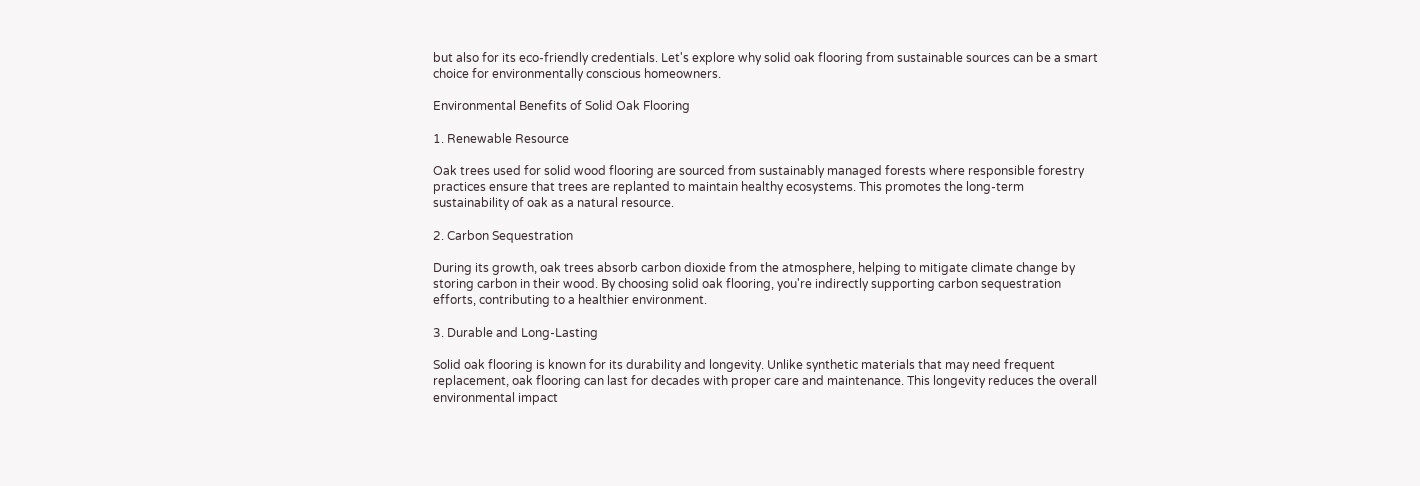but also for its eco-friendly credentials. Let's explore why solid oak flooring from sustainable sources can be a smart choice for environmentally conscious homeowners.

Environmental Benefits of Solid Oak Flooring

1. Renewable Resource

Oak trees used for solid wood flooring are sourced from sustainably managed forests where responsible forestry practices ensure that trees are replanted to maintain healthy ecosystems. This promotes the long-term sustainability of oak as a natural resource.

2. Carbon Sequestration

During its growth, oak trees absorb carbon dioxide from the atmosphere, helping to mitigate climate change by storing carbon in their wood. By choosing solid oak flooring, you're indirectly supporting carbon sequestration efforts, contributing to a healthier environment.

3. Durable and Long-Lasting

Solid oak flooring is known for its durability and longevity. Unlike synthetic materials that may need frequent replacement, oak flooring can last for decades with proper care and maintenance. This longevity reduces the overall environmental impact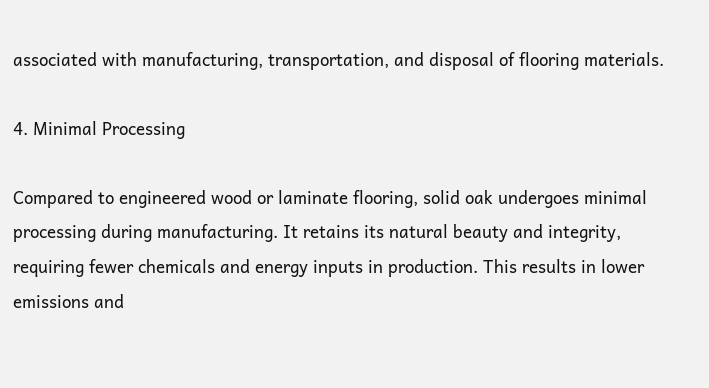associated with manufacturing, transportation, and disposal of flooring materials.

4. Minimal Processing

Compared to engineered wood or laminate flooring, solid oak undergoes minimal processing during manufacturing. It retains its natural beauty and integrity, requiring fewer chemicals and energy inputs in production. This results in lower emissions and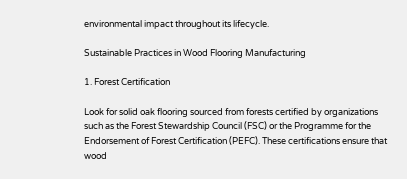environmental impact throughout its lifecycle.

Sustainable Practices in Wood Flooring Manufacturing

1. Forest Certification

Look for solid oak flooring sourced from forests certified by organizations such as the Forest Stewardship Council (FSC) or the Programme for the Endorsement of Forest Certification (PEFC). These certifications ensure that wood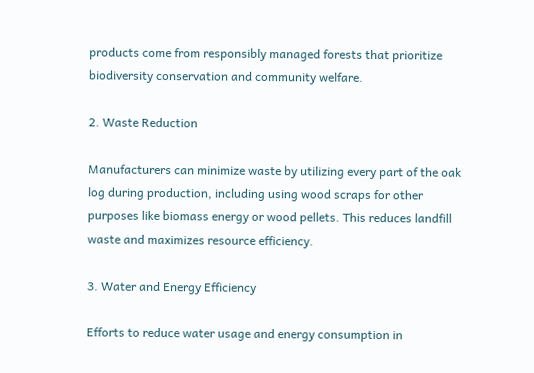products come from responsibly managed forests that prioritize biodiversity conservation and community welfare.

2. Waste Reduction

Manufacturers can minimize waste by utilizing every part of the oak log during production, including using wood scraps for other purposes like biomass energy or wood pellets. This reduces landfill waste and maximizes resource efficiency.

3. Water and Energy Efficiency

Efforts to reduce water usage and energy consumption in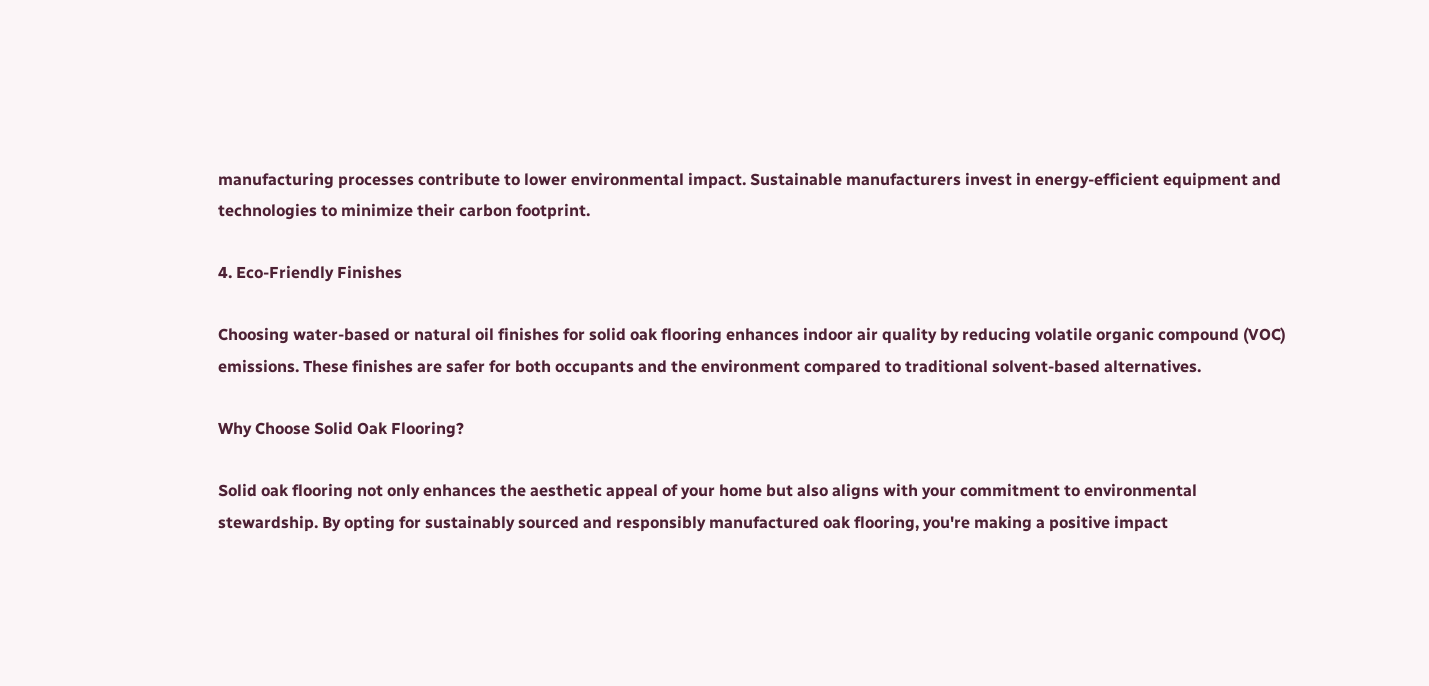manufacturing processes contribute to lower environmental impact. Sustainable manufacturers invest in energy-efficient equipment and technologies to minimize their carbon footprint.

4. Eco-Friendly Finishes

Choosing water-based or natural oil finishes for solid oak flooring enhances indoor air quality by reducing volatile organic compound (VOC) emissions. These finishes are safer for both occupants and the environment compared to traditional solvent-based alternatives.

Why Choose Solid Oak Flooring?

Solid oak flooring not only enhances the aesthetic appeal of your home but also aligns with your commitment to environmental stewardship. By opting for sustainably sourced and responsibly manufactured oak flooring, you're making a positive impact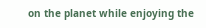on the planet while enjoying the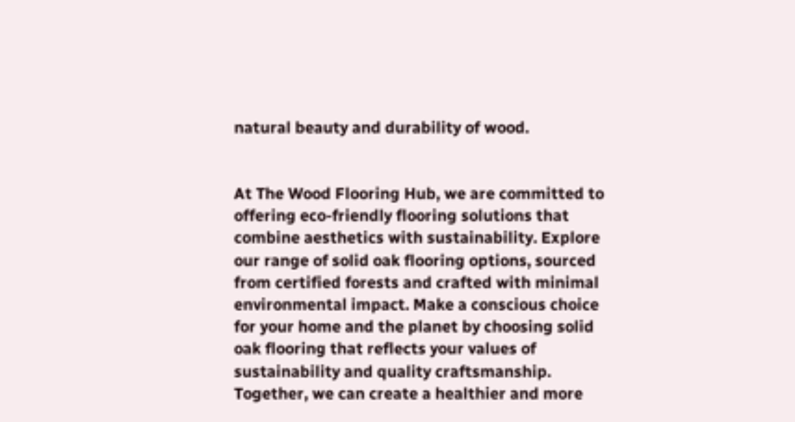natural beauty and durability of wood.


At The Wood Flooring Hub, we are committed to offering eco-friendly flooring solutions that combine aesthetics with sustainability. Explore our range of solid oak flooring options, sourced from certified forests and crafted with minimal environmental impact. Make a conscious choice for your home and the planet by choosing solid oak flooring that reflects your values of sustainability and quality craftsmanship. Together, we can create a healthier and more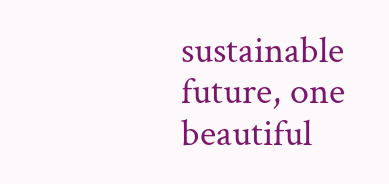sustainable future, one beautiful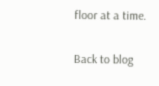floor at a time.

Back to blog